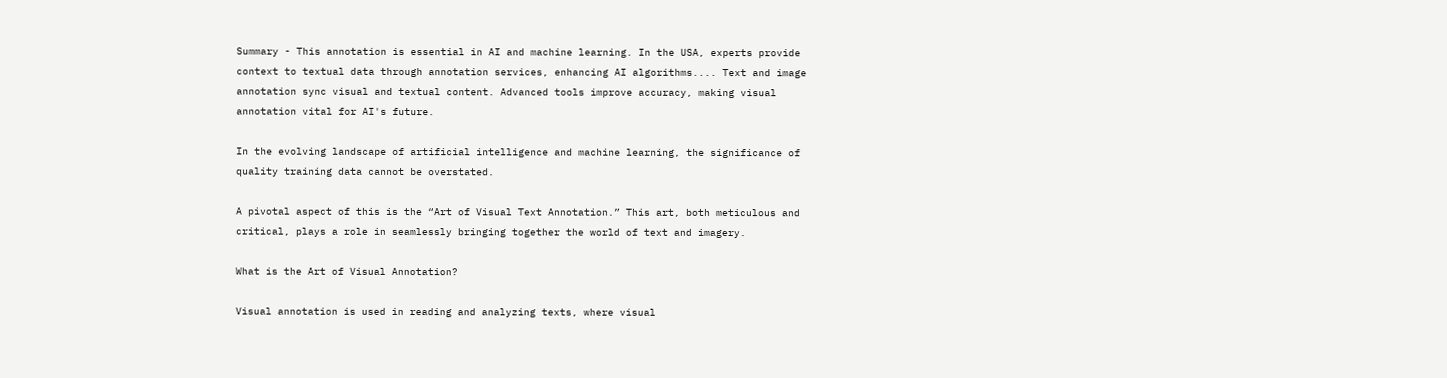Summary - This annotation is essential in AI and machine learning. In the USA, experts provide context to textual data through annotation services, enhancing AI algorithms.... Text and image annotation sync visual and textual content. Advanced tools improve accuracy, making visual annotation vital for AI's future.

In the evolving landscape of artificial intelligence and machine learning, the significance of quality training data cannot be overstated.

A pivotal aspect of this is the “Art of Visual Text Annotation.” This art, both meticulous and critical, plays a role in seamlessly bringing together the world of text and imagery.

What is the Art of Visual Annotation?

Visual annotation is used in reading and analyzing texts, where visual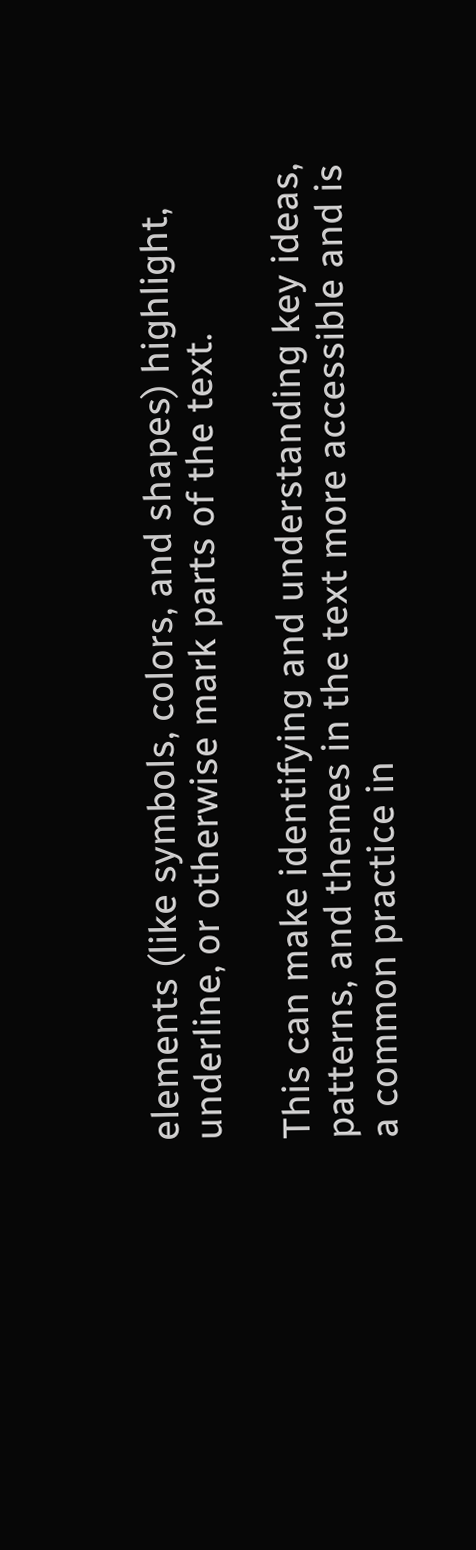elements (like symbols, colors, and shapes) highlight, underline, or otherwise mark parts of the text.

This can make identifying and understanding key ideas, patterns, and themes in the text more accessible and is a common practice in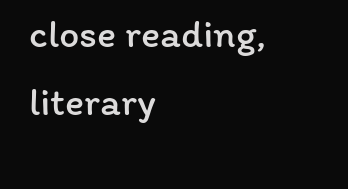close reading, literary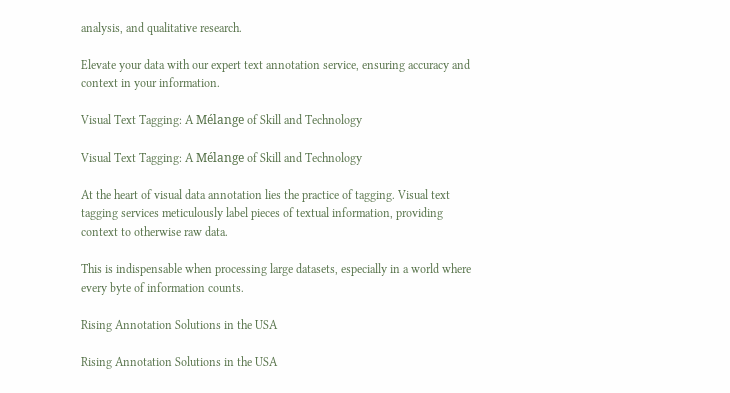analysis, and qualitative research.

Elevate your data with our expert text annotation service, ensuring accuracy and context in your information.

Visual Text Tagging: A Mélange of Skill and Technology

Visual Text Tagging: A Mélange of Skill and Technology

At the heart of visual data annotation lies the practice of tagging. Visual text tagging services meticulously label pieces of textual information, providing context to otherwise raw data.

This is indispensable when processing large datasets, especially in a world where every byte of information counts.

Rising Annotation Solutions in the USA

Rising Annotation Solutions in the USA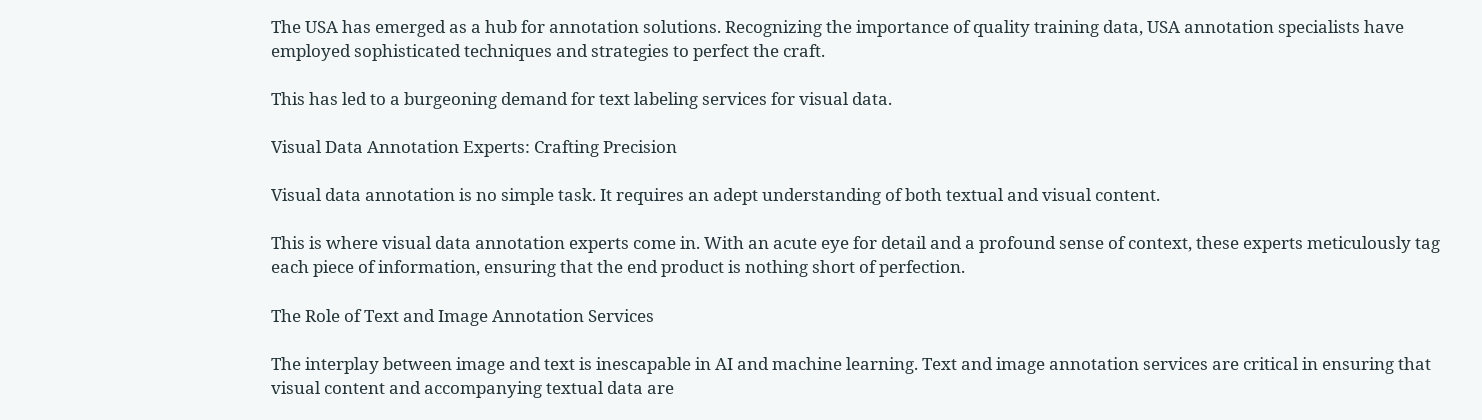The USA has emerged as a hub for annotation solutions. Recognizing the importance of quality training data, USA annotation specialists have employed sophisticated techniques and strategies to perfect the craft.

This has led to a burgeoning demand for text labeling services for visual data.

Visual Data Annotation Experts: Crafting Precision

Visual data annotation is no simple task. It requires an adept understanding of both textual and visual content.

This is where visual data annotation experts come in. With an acute eye for detail and a profound sense of context, these experts meticulously tag each piece of information, ensuring that the end product is nothing short of perfection.

The Role of Text and Image Annotation Services

The interplay between image and text is inescapable in AI and machine learning. Text and image annotation services are critical in ensuring that visual content and accompanying textual data are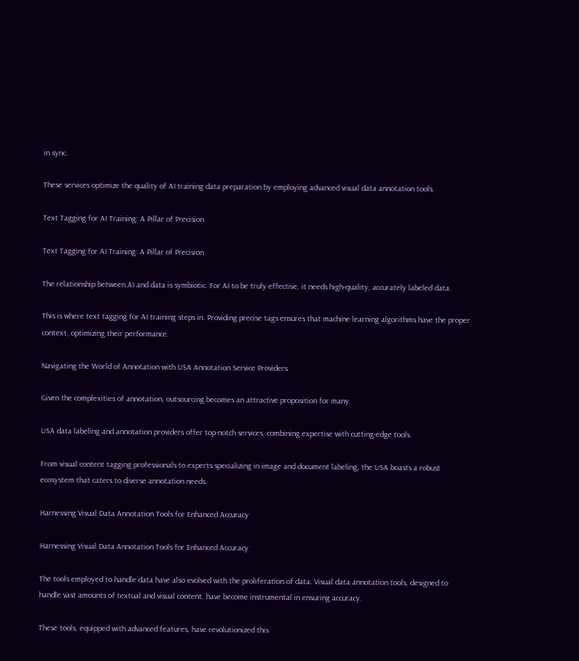in sync.

These services optimize the quality of AI training data preparation by employing advanced visual data annotation tools.

Text Tagging for AI Training: A Pillar of Precision

Text Tagging for AI Training: A Pillar of Precision

The relationship between AI and data is symbiotic. For AI to be truly effective, it needs high-quality, accurately labeled data.

This is where text tagging for AI training steps in. Providing precise tags ensures that machine learning algorithms have the proper context, optimizing their performance.

Navigating the World of Annotation with USA Annotation Service Providers

Given the complexities of annotation, outsourcing becomes an attractive proposition for many.

USA data labeling and annotation providers offer top-notch services, combining expertise with cutting-edge tools.

From visual content tagging professionals to experts specializing in image and document labeling, the USA boasts a robust ecosystem that caters to diverse annotation needs.

Harnessing Visual Data Annotation Tools for Enhanced Accuracy

Harnessing Visual Data Annotation Tools for Enhanced Accuracy

The tools employed to handle data have also evolved with the proliferation of data. Visual data annotation tools, designed to handle vast amounts of textual and visual content, have become instrumental in ensuring accuracy.

These tools, equipped with advanced features, have revolutionized this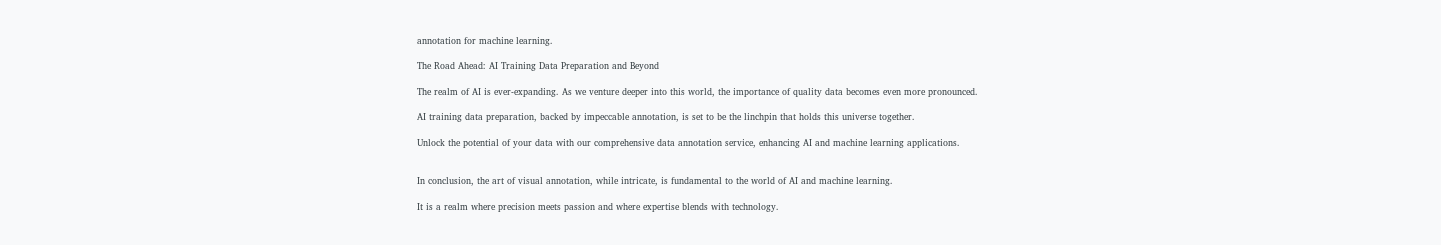annotation for machine learning.

The Road Ahead: AI Training Data Preparation and Beyond

The realm of AI is ever-expanding. As we venture deeper into this world, the importance of quality data becomes even more pronounced.

AI training data preparation, backed by impeccable annotation, is set to be the linchpin that holds this universe together.

Unlock the potential of your data with our comprehensive data annotation service, enhancing AI and machine learning applications.


In conclusion, the art of visual annotation, while intricate, is fundamental to the world of AI and machine learning.

It is a realm where precision meets passion and where expertise blends with technology.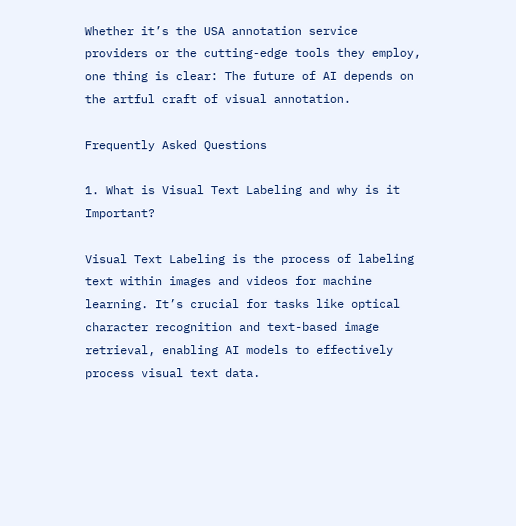Whether it’s the USA annotation service providers or the cutting-edge tools they employ, one thing is clear: The future of AI depends on the artful craft of visual annotation.

Frequently Asked Questions

1. What is Visual Text Labeling and why is it Important?

Visual Text Labeling is the process of labeling text within images and videos for machine learning. It’s crucial for tasks like optical character recognition and text-based image retrieval, enabling AI models to effectively process visual text data.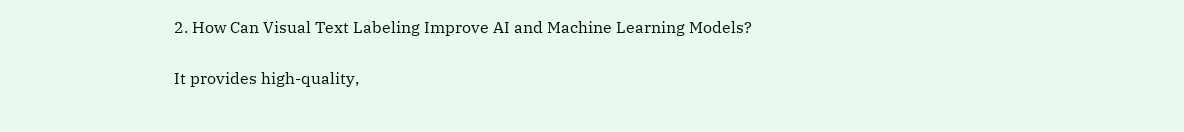2. How Can Visual Text Labeling Improve AI and Machine Learning Models?

It provides high-quality,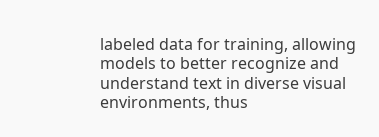labeled data for training, allowing models to better recognize and understand text in diverse visual environments, thus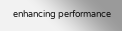enhancing performance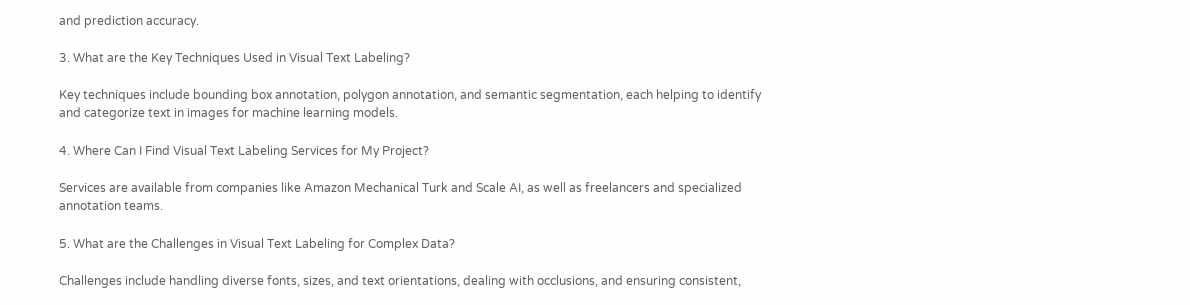and prediction accuracy.

3. What are the Key Techniques Used in Visual Text Labeling?

Key techniques include bounding box annotation, polygon annotation, and semantic segmentation, each helping to identify and categorize text in images for machine learning models.

4. Where Can I Find Visual Text Labeling Services for My Project?

Services are available from companies like Amazon Mechanical Turk and Scale AI, as well as freelancers and specialized annotation teams.

5. What are the Challenges in Visual Text Labeling for Complex Data?

Challenges include handling diverse fonts, sizes, and text orientations, dealing with occlusions, and ensuring consistent,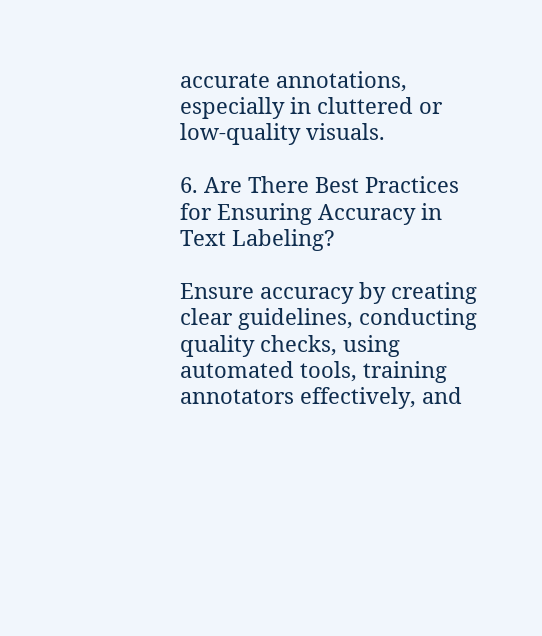accurate annotations, especially in cluttered or low-quality visuals.

6. Are There Best Practices for Ensuring Accuracy in Text Labeling?

Ensure accuracy by creating clear guidelines, conducting quality checks, using automated tools, training annotators effectively, and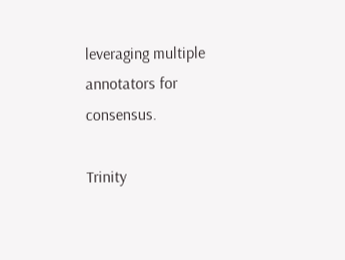leveraging multiple annotators for consensus.

Trinity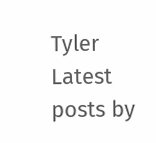Tyler
Latest posts by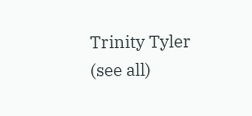Trinity Tyler (see all)